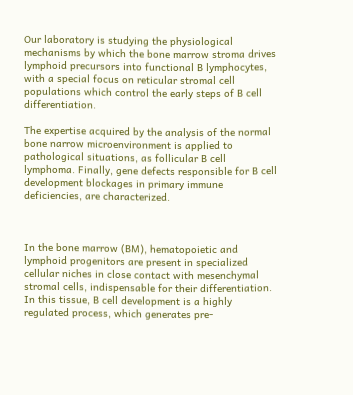Our laboratory is studying the physiological mechanisms by which the bone marrow stroma drives lymphoid precursors into functional B lymphocytes, with a special focus on reticular stromal cell populations which control the early steps of B cell differentiation.

The expertise acquired by the analysis of the normal bone narrow microenvironment is applied to pathological situations, as follicular B cell lymphoma. Finally, gene defects responsible for B cell development blockages in primary immune deficiencies, are characterized.



In the bone marrow (BM), hematopoietic and lymphoid progenitors are present in specialized cellular niches in close contact with mesenchymal stromal cells, indispensable for their differentiation. In this tissue, B cell development is a highly regulated process, which generates pre-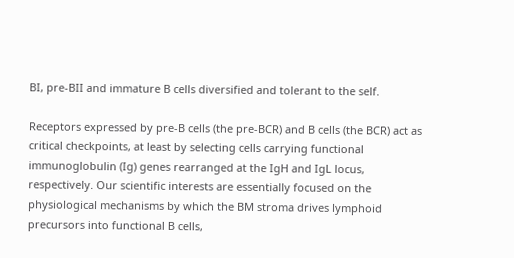BI, pre-BII and immature B cells diversified and tolerant to the self.

Receptors expressed by pre-B cells (the pre-BCR) and B cells (the BCR) act as critical checkpoints, at least by selecting cells carrying functional immunoglobulin (Ig) genes rearranged at the IgH and IgL locus, respectively. Our scientific interests are essentially focused on the physiological mechanisms by which the BM stroma drives lymphoid precursors into functional B cells,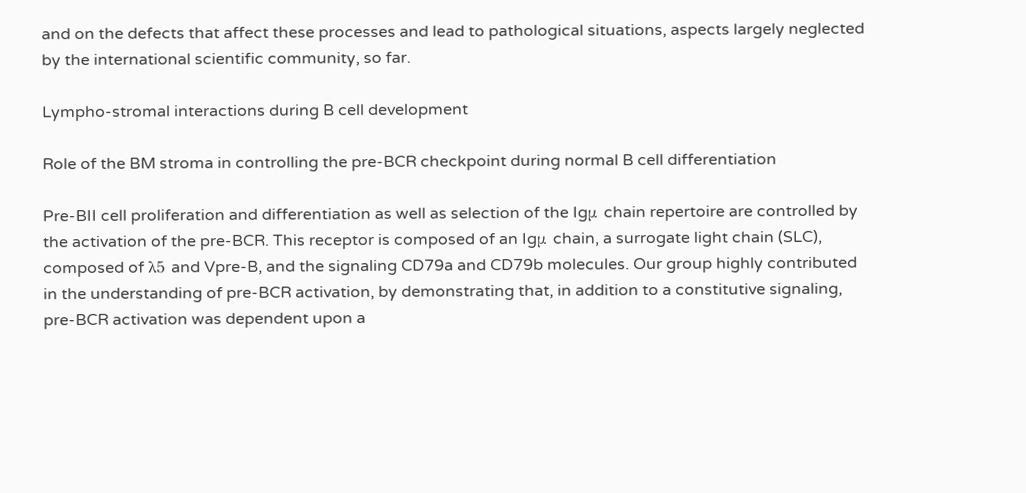and on the defects that affect these processes and lead to pathological situations, aspects largely neglected by the international scientific community, so far.

Lympho-stromal interactions during B cell development

Role of the BM stroma in controlling the pre-BCR checkpoint during normal B cell differentiation

Pre-BII cell proliferation and differentiation as well as selection of the Igμ chain repertoire are controlled by the activation of the pre-BCR. This receptor is composed of an Igμ chain, a surrogate light chain (SLC), composed of λ5 and Vpre-B, and the signaling CD79a and CD79b molecules. Our group highly contributed in the understanding of pre-BCR activation, by demonstrating that, in addition to a constitutive signaling, pre-BCR activation was dependent upon a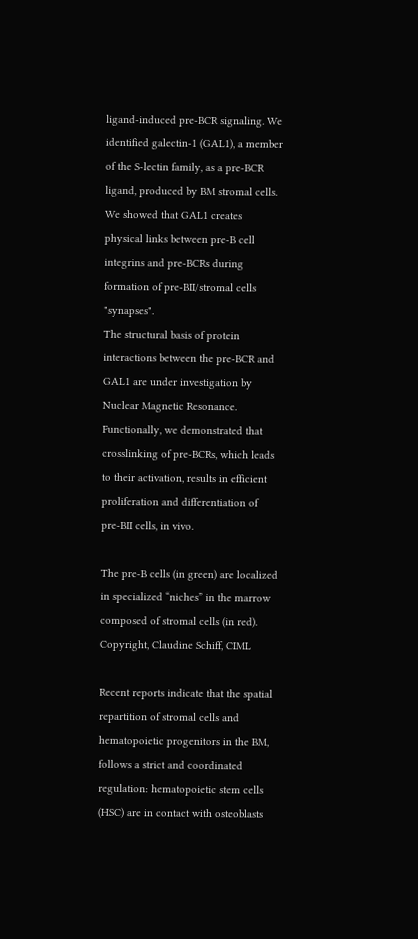ligand-induced pre-BCR signaling. We identified galectin-1 (GAL1), a member of the S-lectin family, as a pre-BCR ligand, produced by BM stromal cells. We showed that GAL1 creates physical links between pre-B cell integrins and pre-BCRs during formation of pre-BII/stromal cells "synapses".
The structural basis of protein interactions between the pre-BCR and GAL1 are under investigation by Nuclear Magnetic Resonance. Functionally, we demonstrated that crosslinking of pre-BCRs, which leads to their activation, results in efficient proliferation and differentiation of pre-BII cells, in vivo.

The pre-B cells (in green) are localized in specialized “niches” in the marrow composed of stromal cells (in red). Copyright, Claudine Schiff, CIML

Recent reports indicate that the spatial repartition of stromal cells and hematopoietic progenitors in the BM, follows a strict and coordinated regulation: hematopoietic stem cells (HSC) are in contact with osteoblasts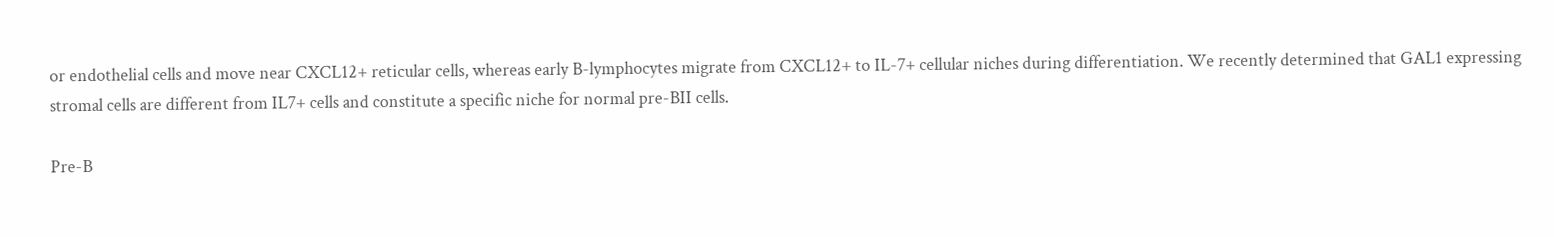or endothelial cells and move near CXCL12+ reticular cells, whereas early B-lymphocytes migrate from CXCL12+ to IL-7+ cellular niches during differentiation. We recently determined that GAL1 expressing stromal cells are different from IL7+ cells and constitute a specific niche for normal pre-BII cells.

Pre-B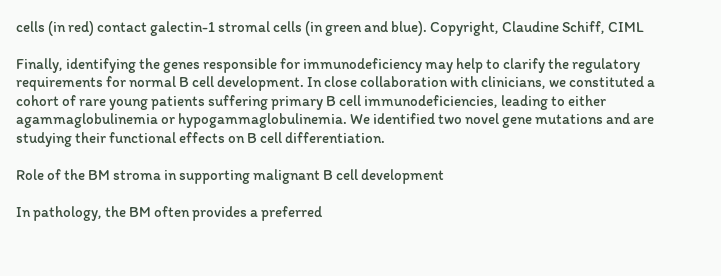cells (in red) contact galectin-1 stromal cells (in green and blue). Copyright, Claudine Schiff, CIML

Finally, identifying the genes responsible for immunodeficiency may help to clarify the regulatory requirements for normal B cell development. In close collaboration with clinicians, we constituted a cohort of rare young patients suffering primary B cell immunodeficiencies, leading to either agammaglobulinemia or hypogammaglobulinemia. We identified two novel gene mutations and are studying their functional effects on B cell differentiation.

Role of the BM stroma in supporting malignant B cell development

In pathology, the BM often provides a preferred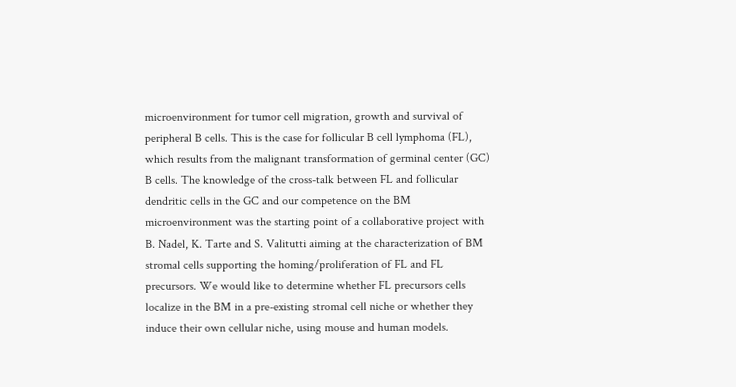microenvironment for tumor cell migration, growth and survival of peripheral B cells. This is the case for follicular B cell lymphoma (FL), which results from the malignant transformation of germinal center (GC) B cells. The knowledge of the cross-talk between FL and follicular dendritic cells in the GC and our competence on the BM microenvironment was the starting point of a collaborative project with B. Nadel, K. Tarte and S. Valitutti aiming at the characterization of BM stromal cells supporting the homing/proliferation of FL and FL precursors. We would like to determine whether FL precursors cells localize in the BM in a pre-existing stromal cell niche or whether they induce their own cellular niche, using mouse and human models.